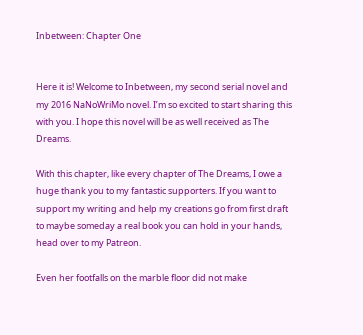Inbetween: Chapter One


Here it is! Welcome to Inbetween, my second serial novel and my 2016 NaNoWriMo novel. I’m so excited to start sharing this with you. I hope this novel will be as well received as The Dreams.

With this chapter, like every chapter of The Dreams, I owe a huge thank you to my fantastic supporters. If you want to support my writing and help my creations go from first draft to maybe someday a real book you can hold in your hands, head over to my Patreon.

Even her footfalls on the marble floor did not make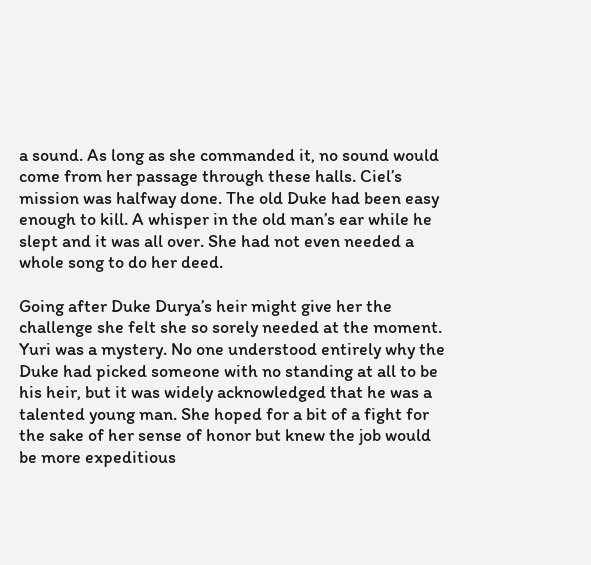a sound. As long as she commanded it, no sound would come from her passage through these halls. Ciel’s mission was halfway done. The old Duke had been easy enough to kill. A whisper in the old man’s ear while he slept and it was all over. She had not even needed a whole song to do her deed.

Going after Duke Durya’s heir might give her the challenge she felt she so sorely needed at the moment. Yuri was a mystery. No one understood entirely why the Duke had picked someone with no standing at all to be his heir, but it was widely acknowledged that he was a talented young man. She hoped for a bit of a fight for the sake of her sense of honor but knew the job would be more expeditious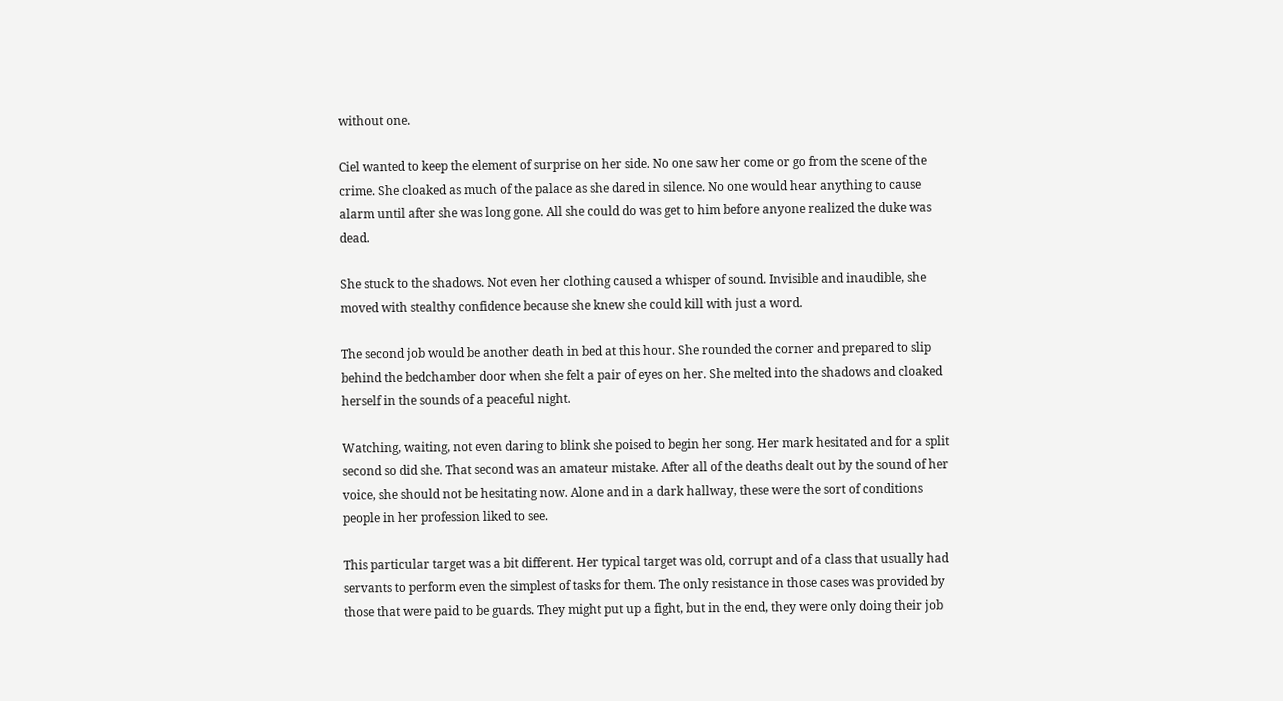without one.

Ciel wanted to keep the element of surprise on her side. No one saw her come or go from the scene of the crime. She cloaked as much of the palace as she dared in silence. No one would hear anything to cause alarm until after she was long gone. All she could do was get to him before anyone realized the duke was dead.

She stuck to the shadows. Not even her clothing caused a whisper of sound. Invisible and inaudible, she moved with stealthy confidence because she knew she could kill with just a word.

The second job would be another death in bed at this hour. She rounded the corner and prepared to slip behind the bedchamber door when she felt a pair of eyes on her. She melted into the shadows and cloaked herself in the sounds of a peaceful night.

Watching, waiting, not even daring to blink she poised to begin her song. Her mark hesitated and for a split second so did she. That second was an amateur mistake. After all of the deaths dealt out by the sound of her voice, she should not be hesitating now. Alone and in a dark hallway, these were the sort of conditions people in her profession liked to see.

This particular target was a bit different. Her typical target was old, corrupt and of a class that usually had servants to perform even the simplest of tasks for them. The only resistance in those cases was provided by those that were paid to be guards. They might put up a fight, but in the end, they were only doing their job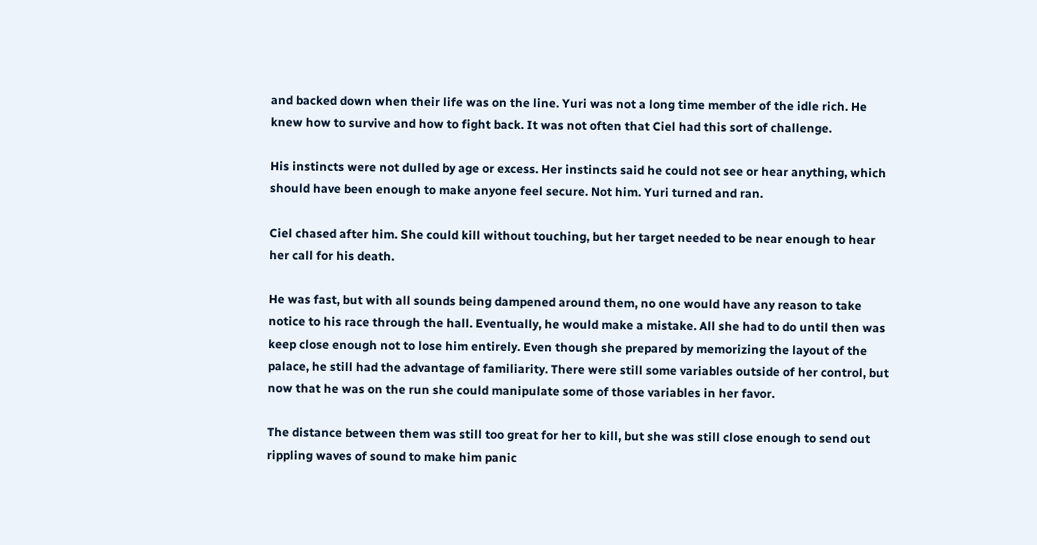and backed down when their life was on the line. Yuri was not a long time member of the idle rich. He knew how to survive and how to fight back. It was not often that Ciel had this sort of challenge.

His instincts were not dulled by age or excess. Her instincts said he could not see or hear anything, which should have been enough to make anyone feel secure. Not him. Yuri turned and ran.

Ciel chased after him. She could kill without touching, but her target needed to be near enough to hear her call for his death.

He was fast, but with all sounds being dampened around them, no one would have any reason to take notice to his race through the hall. Eventually, he would make a mistake. All she had to do until then was keep close enough not to lose him entirely. Even though she prepared by memorizing the layout of the palace, he still had the advantage of familiarity. There were still some variables outside of her control, but now that he was on the run she could manipulate some of those variables in her favor.

The distance between them was still too great for her to kill, but she was still close enough to send out rippling waves of sound to make him panic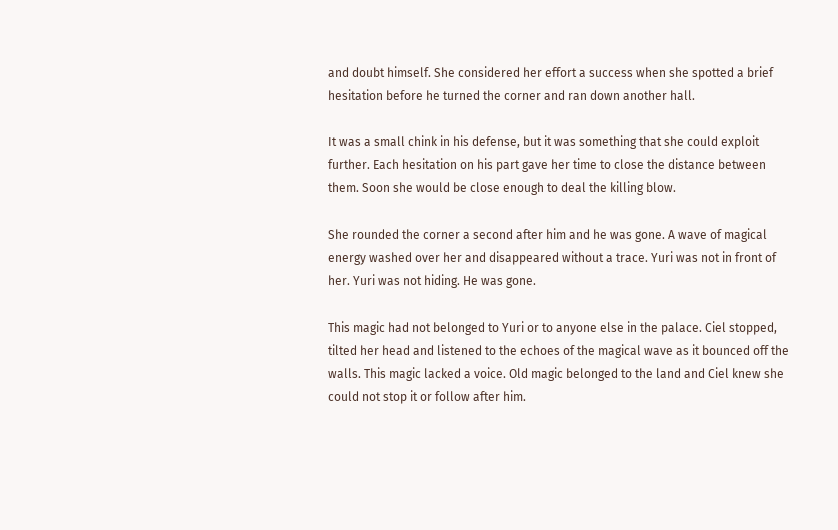and doubt himself. She considered her effort a success when she spotted a brief hesitation before he turned the corner and ran down another hall.

It was a small chink in his defense, but it was something that she could exploit further. Each hesitation on his part gave her time to close the distance between them. Soon she would be close enough to deal the killing blow.

She rounded the corner a second after him and he was gone. A wave of magical energy washed over her and disappeared without a trace. Yuri was not in front of her. Yuri was not hiding. He was gone.

This magic had not belonged to Yuri or to anyone else in the palace. Ciel stopped, tilted her head and listened to the echoes of the magical wave as it bounced off the walls. This magic lacked a voice. Old magic belonged to the land and Ciel knew she could not stop it or follow after him.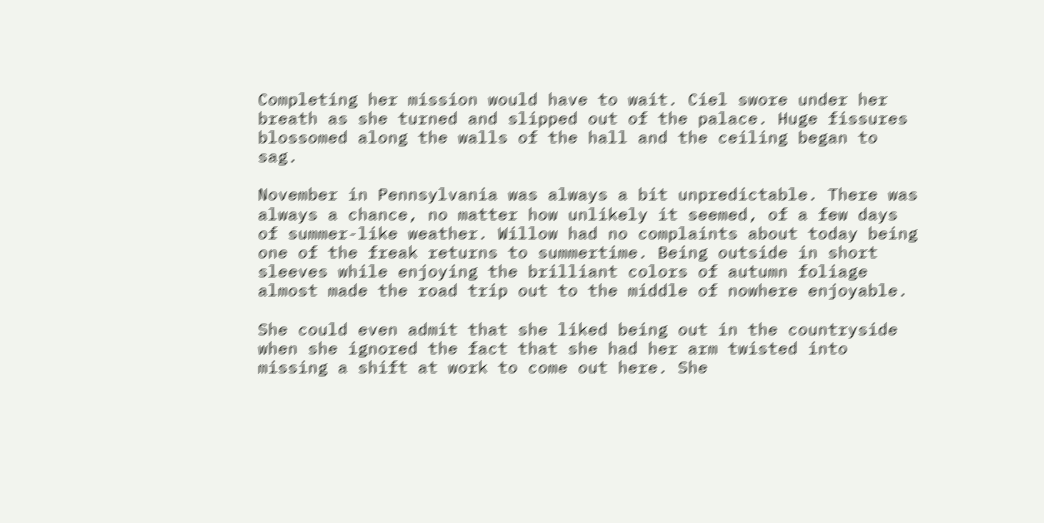Completing her mission would have to wait. Ciel swore under her breath as she turned and slipped out of the palace. Huge fissures blossomed along the walls of the hall and the ceiling began to sag.

November in Pennsylvania was always a bit unpredictable. There was always a chance, no matter how unlikely it seemed, of a few days of summer-like weather. Willow had no complaints about today being one of the freak returns to summertime. Being outside in short sleeves while enjoying the brilliant colors of autumn foliage almost made the road trip out to the middle of nowhere enjoyable.

She could even admit that she liked being out in the countryside when she ignored the fact that she had her arm twisted into missing a shift at work to come out here. She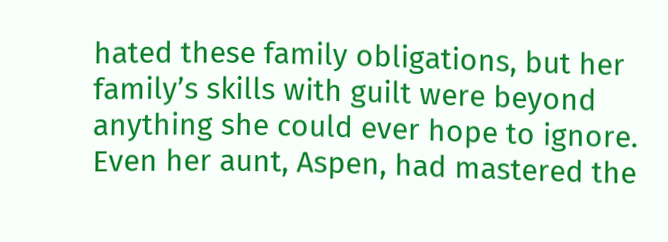hated these family obligations, but her family’s skills with guilt were beyond anything she could ever hope to ignore. Even her aunt, Aspen, had mastered the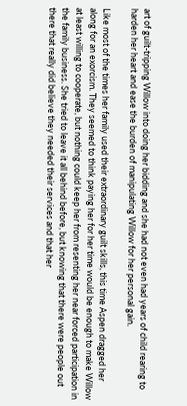art of guilt-tripping Willow into doing her bidding and she had not even had years of child rearing to harden her heart and ease the burden of manipulating Willow for her personal gain.

Like most of the times her family used their extraordinary guilt skills, this time Aspen dragged her along for an exorcism. They seemed to think paying her for her time would be enough to make Willow at least willing to cooperate, but nothing could keep her from resenting her near forced participation in the family business. She tried to leave it all behind before, but knowing that there were people out there that really did believe they needed their services and that her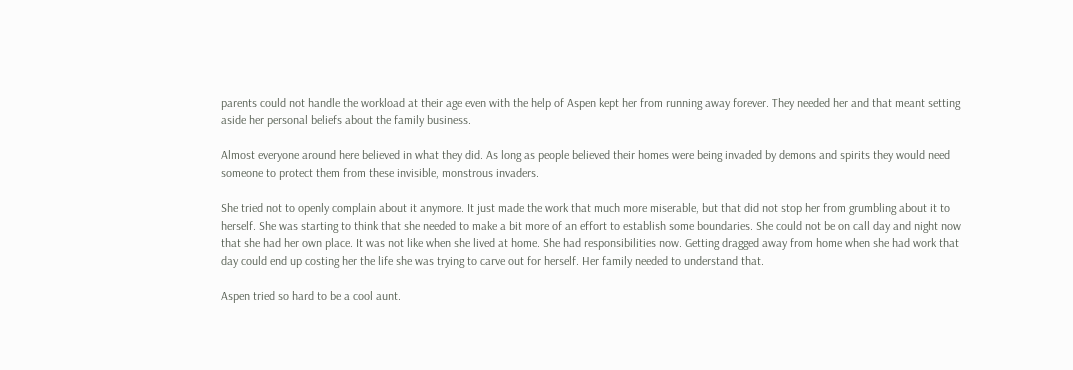parents could not handle the workload at their age even with the help of Aspen kept her from running away forever. They needed her and that meant setting aside her personal beliefs about the family business.

Almost everyone around here believed in what they did. As long as people believed their homes were being invaded by demons and spirits they would need someone to protect them from these invisible, monstrous invaders.

She tried not to openly complain about it anymore. It just made the work that much more miserable, but that did not stop her from grumbling about it to herself. She was starting to think that she needed to make a bit more of an effort to establish some boundaries. She could not be on call day and night now that she had her own place. It was not like when she lived at home. She had responsibilities now. Getting dragged away from home when she had work that day could end up costing her the life she was trying to carve out for herself. Her family needed to understand that.

Aspen tried so hard to be a cool aunt.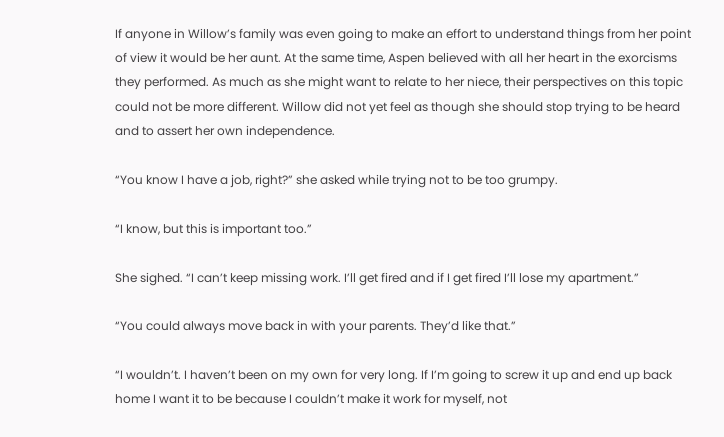If anyone in Willow’s family was even going to make an effort to understand things from her point of view it would be her aunt. At the same time, Aspen believed with all her heart in the exorcisms they performed. As much as she might want to relate to her niece, their perspectives on this topic could not be more different. Willow did not yet feel as though she should stop trying to be heard and to assert her own independence.

“You know I have a job, right?” she asked while trying not to be too grumpy.

“I know, but this is important too.”

She sighed. “I can’t keep missing work. I’ll get fired and if I get fired I’ll lose my apartment.”

“You could always move back in with your parents. They’d like that.”

“I wouldn’t. I haven’t been on my own for very long. If I’m going to screw it up and end up back home I want it to be because I couldn’t make it work for myself, not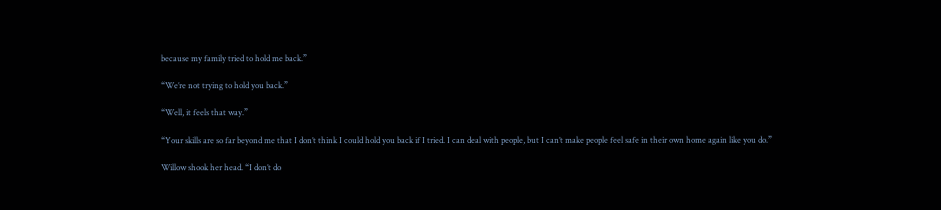because my family tried to hold me back.”

“We’re not trying to hold you back.”

“Well, it feels that way.”

“Your skills are so far beyond me that I don’t think I could hold you back if I tried. I can deal with people, but I can’t make people feel safe in their own home again like you do.”

Willow shook her head. “I don’t do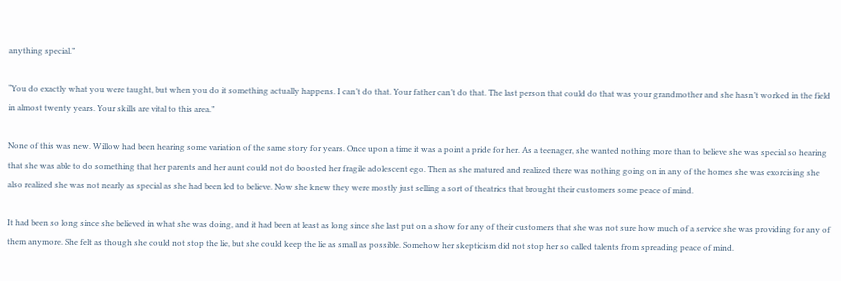anything special.”

“You do exactly what you were taught, but when you do it something actually happens. I can’t do that. Your father can’t do that. The last person that could do that was your grandmother and she hasn’t worked in the field in almost twenty years. Your skills are vital to this area.”

None of this was new. Willow had been hearing some variation of the same story for years. Once upon a time it was a point a pride for her. As a teenager, she wanted nothing more than to believe she was special so hearing that she was able to do something that her parents and her aunt could not do boosted her fragile adolescent ego. Then as she matured and realized there was nothing going on in any of the homes she was exorcising she also realized she was not nearly as special as she had been led to believe. Now she knew they were mostly just selling a sort of theatrics that brought their customers some peace of mind.

It had been so long since she believed in what she was doing, and it had been at least as long since she last put on a show for any of their customers that she was not sure how much of a service she was providing for any of them anymore. She felt as though she could not stop the lie, but she could keep the lie as small as possible. Somehow her skepticism did not stop her so called talents from spreading peace of mind.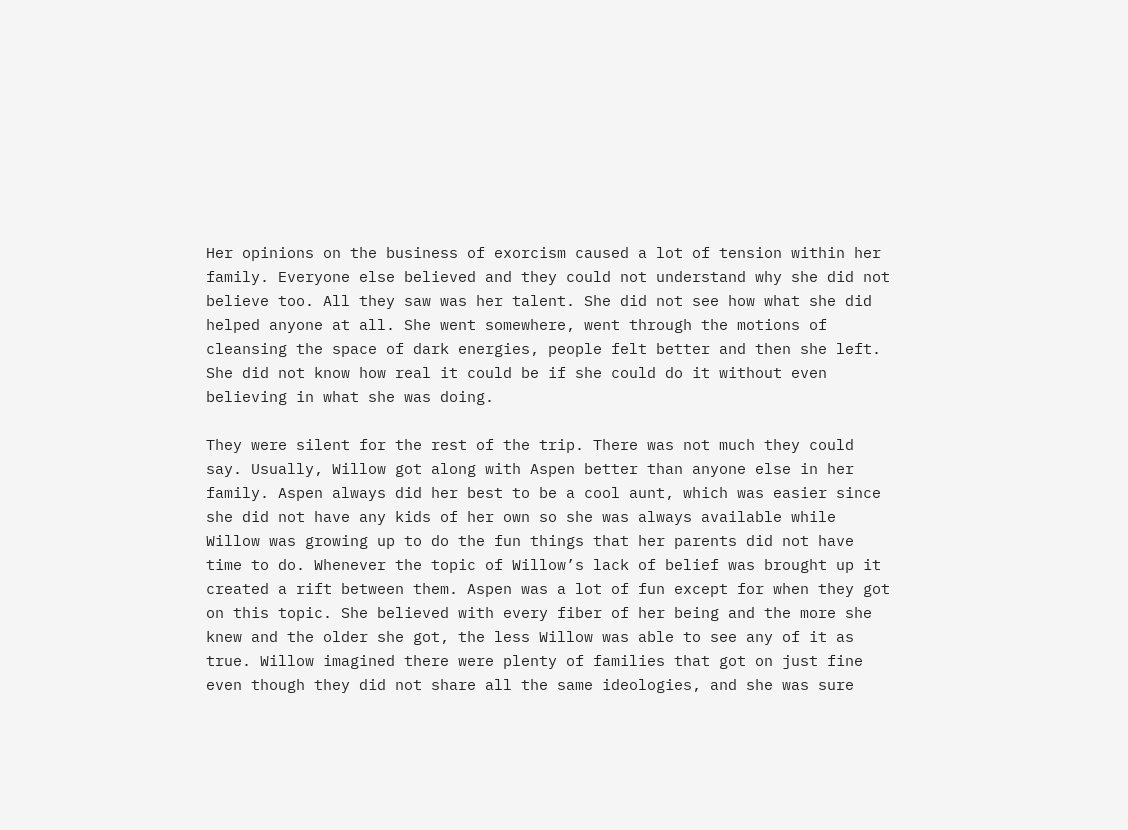Her opinions on the business of exorcism caused a lot of tension within her family. Everyone else believed and they could not understand why she did not believe too. All they saw was her talent. She did not see how what she did helped anyone at all. She went somewhere, went through the motions of cleansing the space of dark energies, people felt better and then she left. She did not know how real it could be if she could do it without even believing in what she was doing.

They were silent for the rest of the trip. There was not much they could say. Usually, Willow got along with Aspen better than anyone else in her family. Aspen always did her best to be a cool aunt, which was easier since she did not have any kids of her own so she was always available while Willow was growing up to do the fun things that her parents did not have time to do. Whenever the topic of Willow’s lack of belief was brought up it created a rift between them. Aspen was a lot of fun except for when they got on this topic. She believed with every fiber of her being and the more she knew and the older she got, the less Willow was able to see any of it as true. Willow imagined there were plenty of families that got on just fine even though they did not share all the same ideologies, and she was sure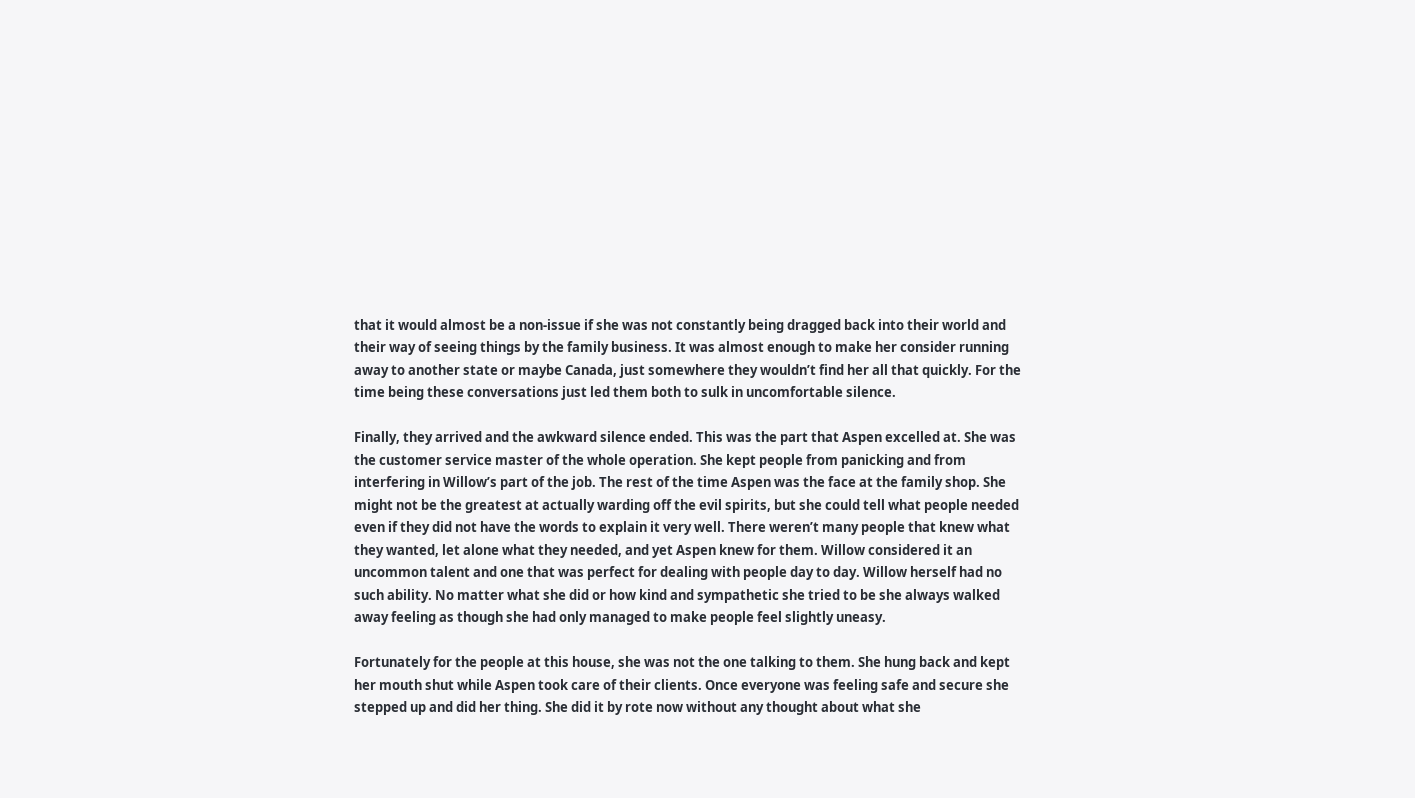that it would almost be a non-issue if she was not constantly being dragged back into their world and their way of seeing things by the family business. It was almost enough to make her consider running away to another state or maybe Canada, just somewhere they wouldn’t find her all that quickly. For the time being these conversations just led them both to sulk in uncomfortable silence.

Finally, they arrived and the awkward silence ended. This was the part that Aspen excelled at. She was the customer service master of the whole operation. She kept people from panicking and from interfering in Willow’s part of the job. The rest of the time Aspen was the face at the family shop. She might not be the greatest at actually warding off the evil spirits, but she could tell what people needed even if they did not have the words to explain it very well. There weren’t many people that knew what they wanted, let alone what they needed, and yet Aspen knew for them. Willow considered it an uncommon talent and one that was perfect for dealing with people day to day. Willow herself had no such ability. No matter what she did or how kind and sympathetic she tried to be she always walked away feeling as though she had only managed to make people feel slightly uneasy.

Fortunately for the people at this house, she was not the one talking to them. She hung back and kept her mouth shut while Aspen took care of their clients. Once everyone was feeling safe and secure she stepped up and did her thing. She did it by rote now without any thought about what she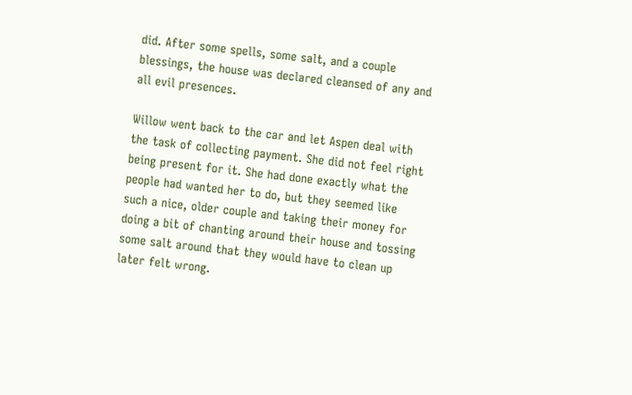did. After some spells, some salt, and a couple blessings, the house was declared cleansed of any and all evil presences.

Willow went back to the car and let Aspen deal with the task of collecting payment. She did not feel right being present for it. She had done exactly what the people had wanted her to do, but they seemed like such a nice, older couple and taking their money for doing a bit of chanting around their house and tossing some salt around that they would have to clean up later felt wrong.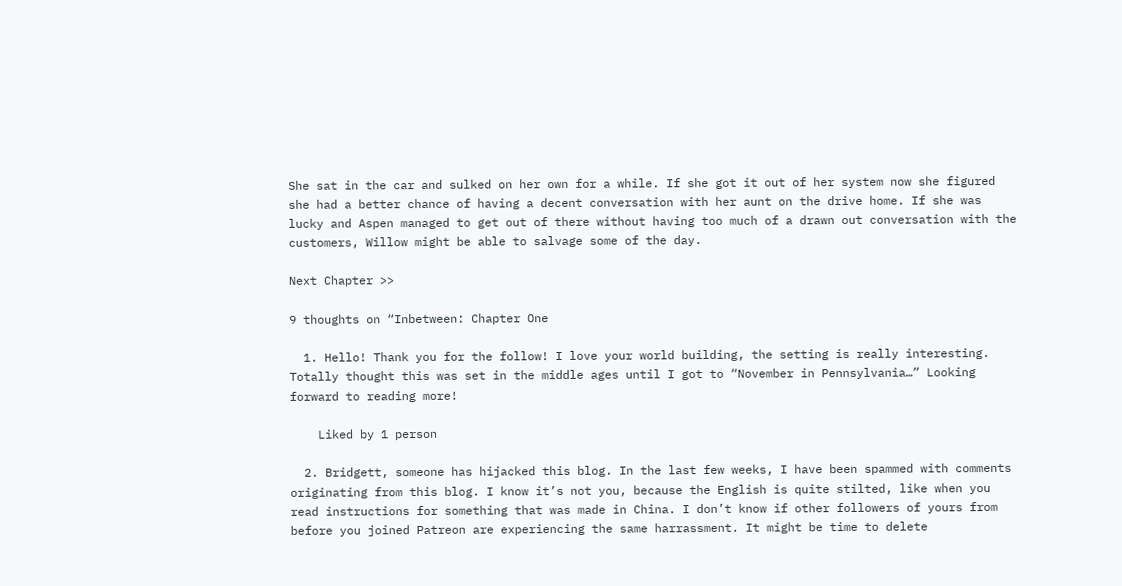She sat in the car and sulked on her own for a while. If she got it out of her system now she figured she had a better chance of having a decent conversation with her aunt on the drive home. If she was lucky and Aspen managed to get out of there without having too much of a drawn out conversation with the customers, Willow might be able to salvage some of the day.

Next Chapter >>

9 thoughts on “Inbetween: Chapter One

  1. Hello! Thank you for the follow! I love your world building, the setting is really interesting. Totally thought this was set in the middle ages until I got to “November in Pennsylvania…” Looking forward to reading more!

    Liked by 1 person

  2. Bridgett, someone has hijacked this blog. In the last few weeks, I have been spammed with comments originating from this blog. I know it’s not you, because the English is quite stilted, like when you read instructions for something that was made in China. I don’t know if other followers of yours from before you joined Patreon are experiencing the same harrassment. It might be time to delete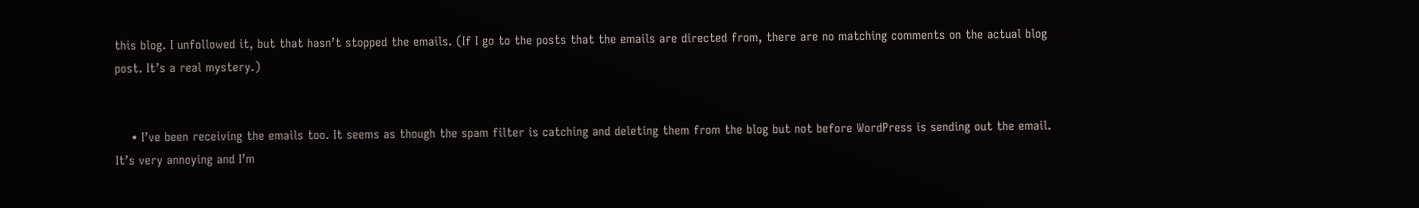this blog. I unfollowed it, but that hasn’t stopped the emails. (If I go to the posts that the emails are directed from, there are no matching comments on the actual blog post. It’s a real mystery.)


    • I’ve been receiving the emails too. It seems as though the spam filter is catching and deleting them from the blog but not before WordPress is sending out the email. It’s very annoying and I’m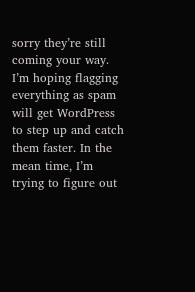sorry they’re still coming your way. I’m hoping flagging everything as spam will get WordPress to step up and catch them faster. In the mean time, I’m trying to figure out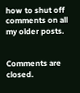how to shut off comments on all my older posts.


Comments are closed.